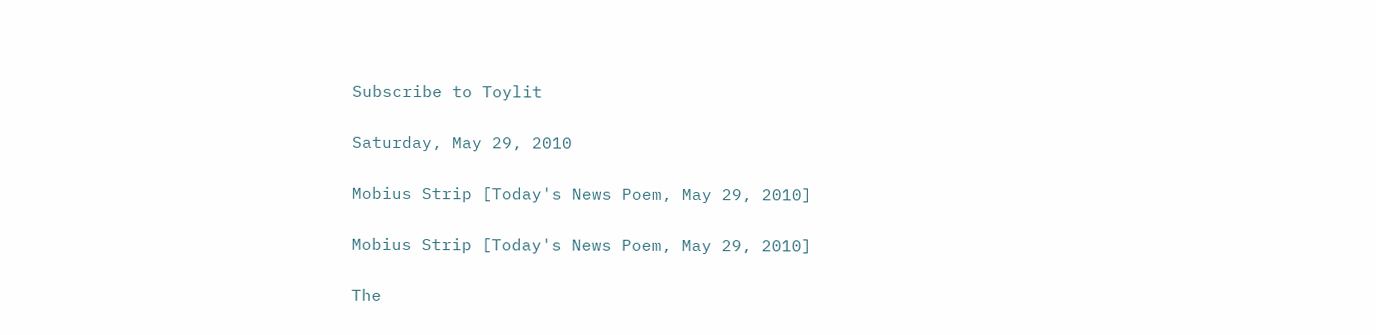Subscribe to Toylit

Saturday, May 29, 2010

Mobius Strip [Today's News Poem, May 29, 2010]

Mobius Strip [Today's News Poem, May 29, 2010]

The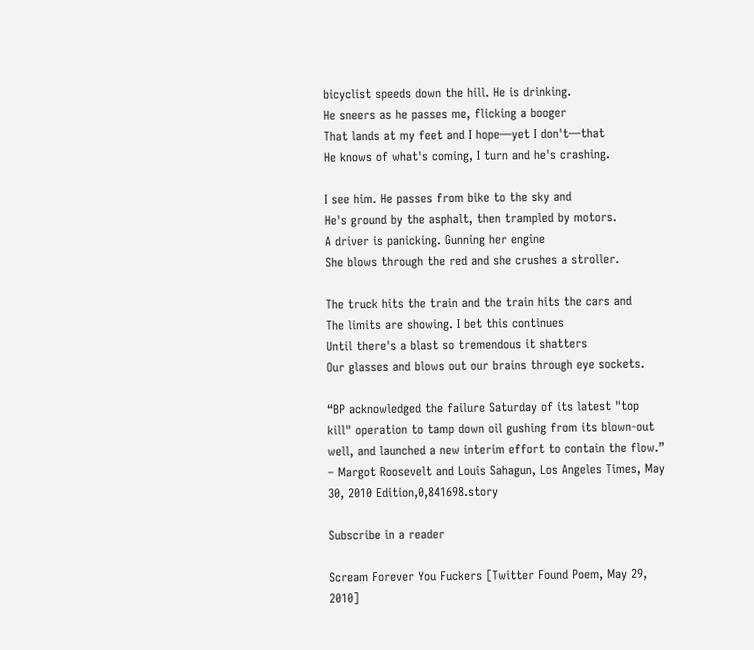bicyclist speeds down the hill. He is drinking.
He sneers as he passes me, flicking a booger
That lands at my feet and I hope—yet I don't—that
He knows of what's coming, I turn and he's crashing.

I see him. He passes from bike to the sky and
He's ground by the asphalt, then trampled by motors.
A driver is panicking. Gunning her engine
She blows through the red and she crushes a stroller.

The truck hits the train and the train hits the cars and
The limits are showing. I bet this continues
Until there's a blast so tremendous it shatters
Our glasses and blows out our brains through eye sockets.

“BP acknowledged the failure Saturday of its latest "top kill" operation to tamp down oil gushing from its blown-out well, and launched a new interim effort to contain the flow.”
– Margot Roosevelt and Louis Sahagun, Los Angeles Times, May 30, 2010 Edition,0,841698.story

Subscribe in a reader

Scream Forever You Fuckers [Twitter Found Poem, May 29, 2010]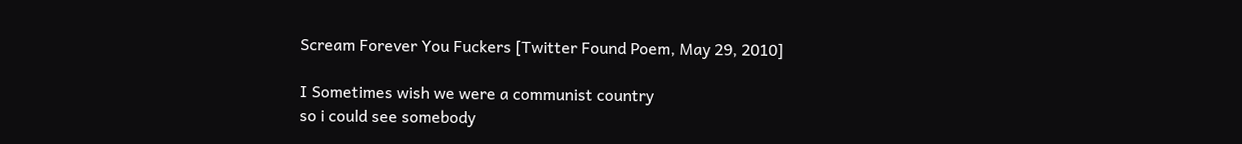Scream Forever You Fuckers [Twitter Found Poem, May 29, 2010]

I Sometimes wish we were a communist country
so i could see somebody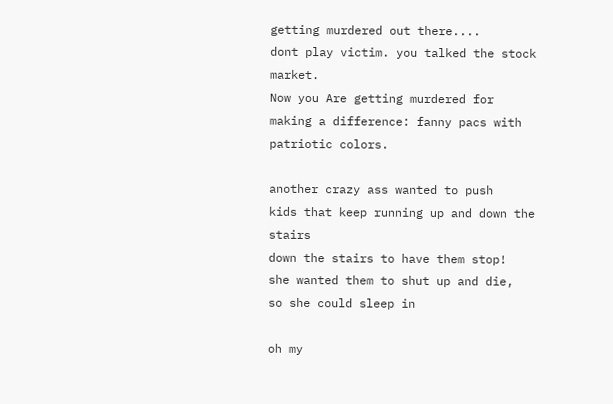getting murdered out there....
dont play victim. you talked the stock market.
Now you Are getting murdered for
making a difference: fanny pacs with patriotic colors.

another crazy ass wanted to push
kids that keep running up and down the stairs
down the stairs to have them stop!
she wanted them to shut up and die,
so she could sleep in

oh my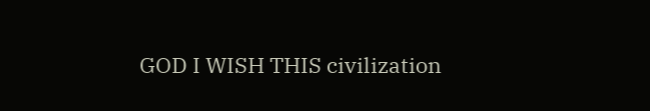GOD I WISH THIS civilization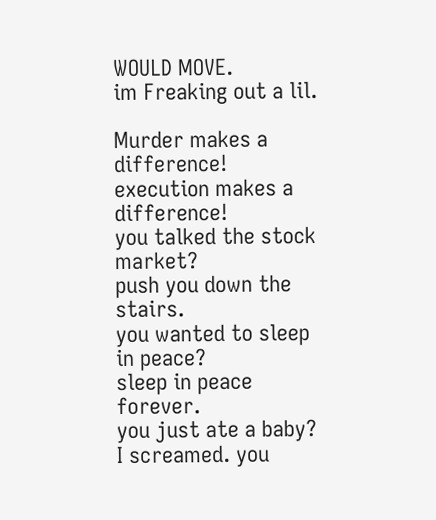WOULD MOVE.
im Freaking out a lil.

Murder makes a difference!
execution makes a difference!
you talked the stock market?
push you down the stairs.
you wanted to sleep in peace?
sleep in peace forever.
you just ate a baby?
I screamed. you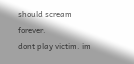should scream forever.
dont play victim. im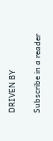DRIVEN BY

Subscribe in a reader